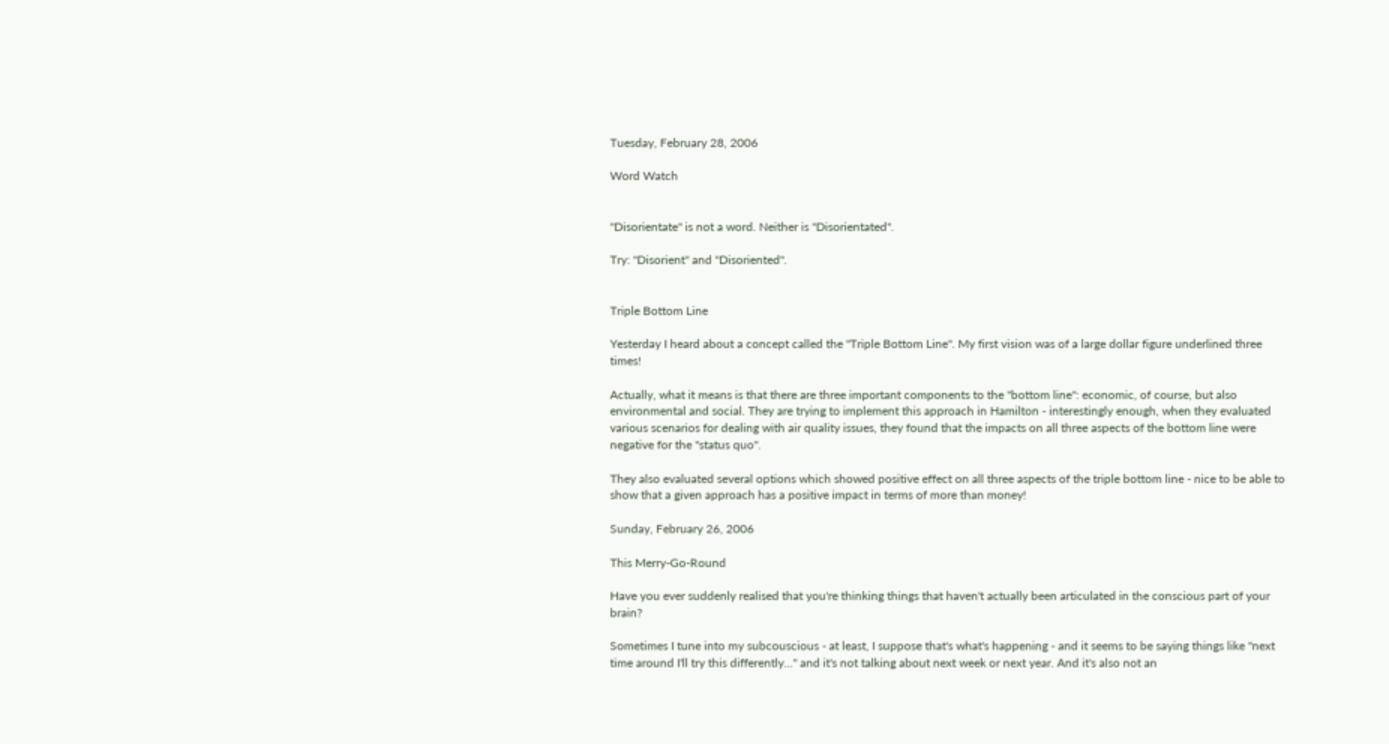Tuesday, February 28, 2006

Word Watch


"Disorientate" is not a word. Neither is "Disorientated".

Try: "Disorient" and "Disoriented".


Triple Bottom Line

Yesterday I heard about a concept called the "Triple Bottom Line". My first vision was of a large dollar figure underlined three times!

Actually, what it means is that there are three important components to the "bottom line": economic, of course, but also environmental and social. They are trying to implement this approach in Hamilton - interestingly enough, when they evaluated various scenarios for dealing with air quality issues, they found that the impacts on all three aspects of the bottom line were negative for the "status quo".

They also evaluated several options which showed positive effect on all three aspects of the triple bottom line - nice to be able to show that a given approach has a positive impact in terms of more than money!

Sunday, February 26, 2006

This Merry-Go-Round

Have you ever suddenly realised that you're thinking things that haven't actually been articulated in the conscious part of your brain?

Sometimes I tune into my subcouscious - at least, I suppose that's what's happening - and it seems to be saying things like "next time around I'll try this differently..." and it's not talking about next week or next year. And it's also not an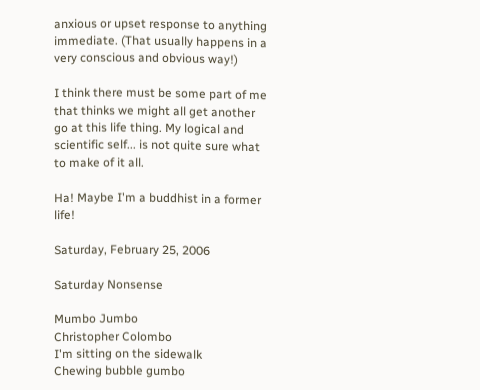anxious or upset response to anything immediate. (That usually happens in a very conscious and obvious way!)

I think there must be some part of me that thinks we might all get another go at this life thing. My logical and scientific self... is not quite sure what to make of it all.

Ha! Maybe I'm a buddhist in a former life!

Saturday, February 25, 2006

Saturday Nonsense

Mumbo Jumbo
Christopher Colombo
I'm sitting on the sidewalk
Chewing bubble gumbo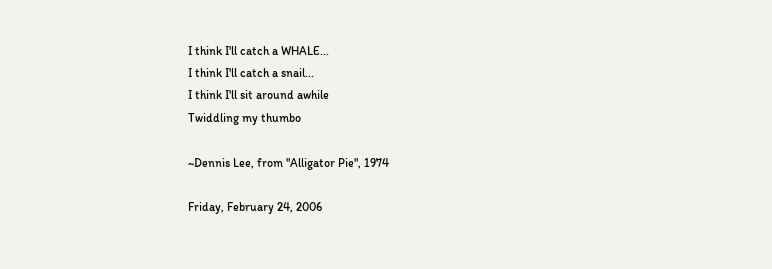I think I'll catch a WHALE...
I think I'll catch a snail...
I think I'll sit around awhile
Twiddling my thumbo

~Dennis Lee, from "Alligator Pie", 1974

Friday, February 24, 2006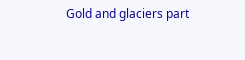Gold and glaciers part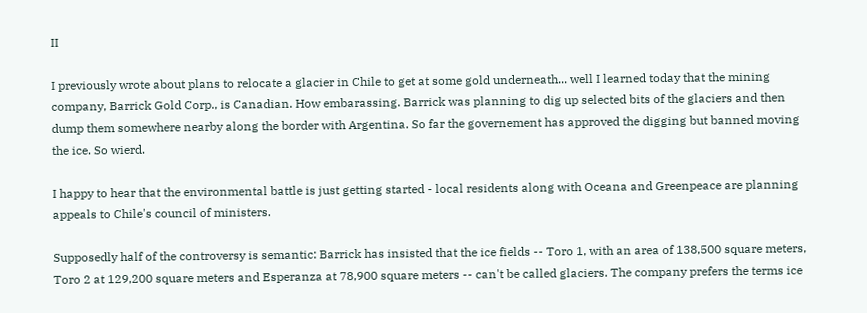II

I previously wrote about plans to relocate a glacier in Chile to get at some gold underneath... well I learned today that the mining company, Barrick Gold Corp., is Canadian. How embarassing. Barrick was planning to dig up selected bits of the glaciers and then dump them somewhere nearby along the border with Argentina. So far the governement has approved the digging but banned moving the ice. So wierd.

I happy to hear that the environmental battle is just getting started - local residents along with Oceana and Greenpeace are planning appeals to Chile's council of ministers.

Supposedly half of the controversy is semantic: Barrick has insisted that the ice fields -- Toro 1, with an area of 138,500 square meters, Toro 2 at 129,200 square meters and Esperanza at 78,900 square meters -- can't be called glaciers. The company prefers the terms ice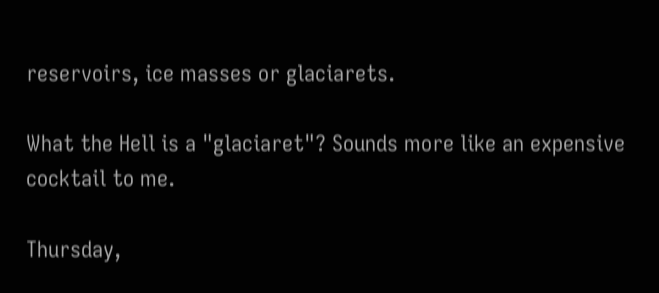reservoirs, ice masses or glaciarets.

What the Hell is a "glaciaret"? Sounds more like an expensive cocktail to me.

Thursday,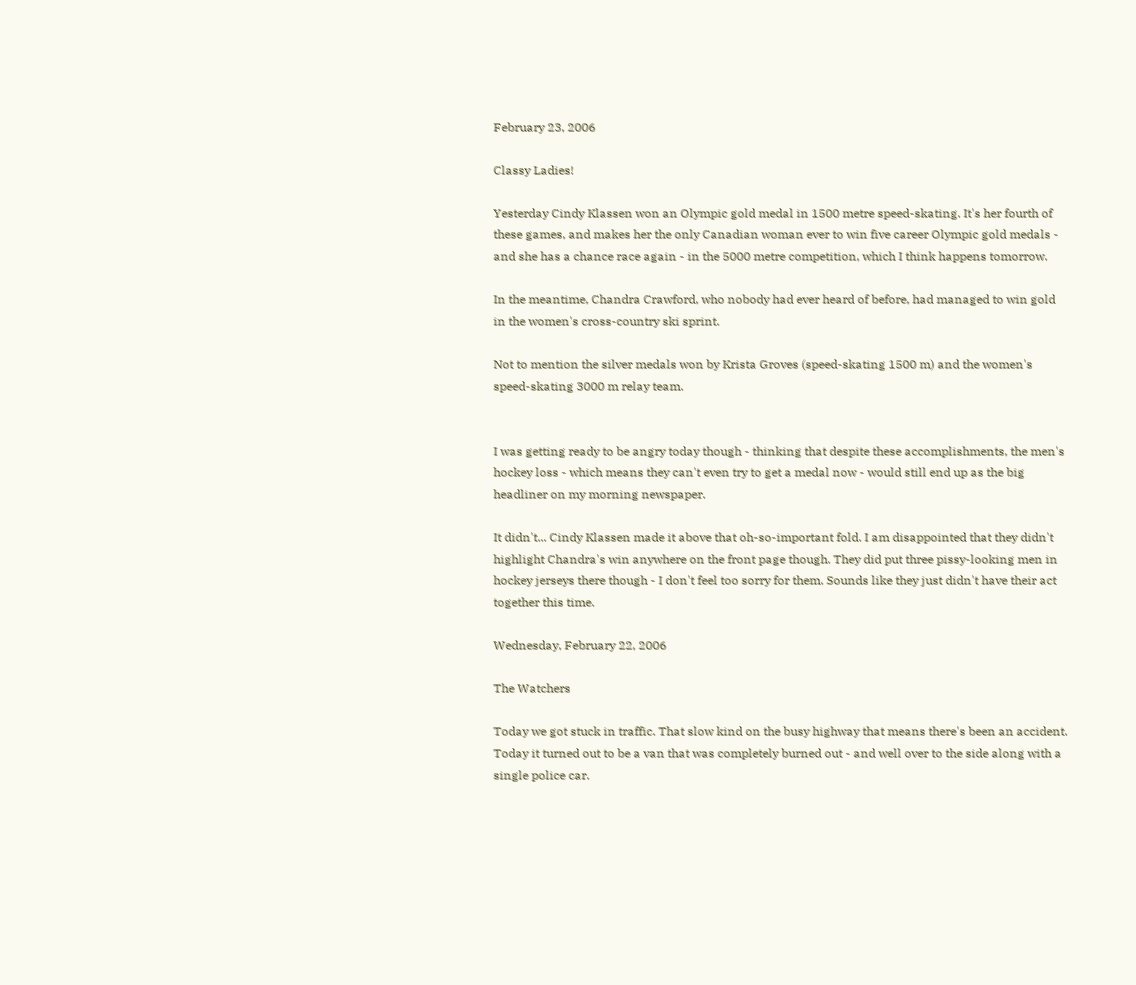February 23, 2006

Classy Ladies!

Yesterday Cindy Klassen won an Olympic gold medal in 1500 metre speed-skating. It's her fourth of these games, and makes her the only Canadian woman ever to win five career Olympic gold medals - and she has a chance race again - in the 5000 metre competition, which I think happens tomorrow.

In the meantime, Chandra Crawford, who nobody had ever heard of before, had managed to win gold in the women's cross-country ski sprint.

Not to mention the silver medals won by Krista Groves (speed-skating 1500 m) and the women's speed-skating 3000 m relay team.


I was getting ready to be angry today though - thinking that despite these accomplishments, the men's hockey loss - which means they can't even try to get a medal now - would still end up as the big headliner on my morning newspaper.

It didn't... Cindy Klassen made it above that oh-so-important fold. I am disappointed that they didn't highlight Chandra's win anywhere on the front page though. They did put three pissy-looking men in hockey jerseys there though - I don't feel too sorry for them. Sounds like they just didn't have their act together this time.

Wednesday, February 22, 2006

The Watchers

Today we got stuck in traffic. That slow kind on the busy highway that means there's been an accident. Today it turned out to be a van that was completely burned out - and well over to the side along with a single police car.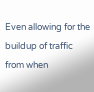Even allowing for the buildup of traffic from when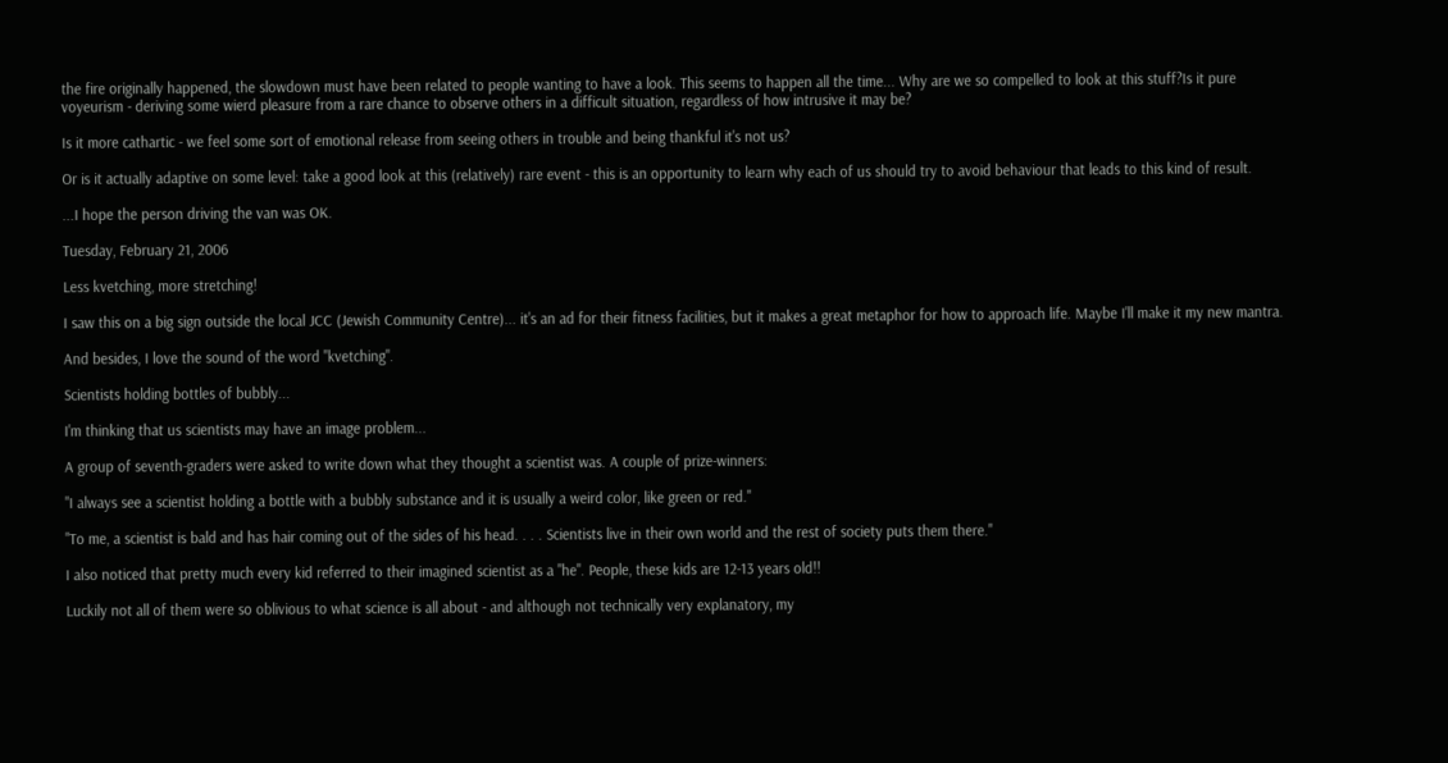the fire originally happened, the slowdown must have been related to people wanting to have a look. This seems to happen all the time... Why are we so compelled to look at this stuff?Is it pure voyeurism - deriving some wierd pleasure from a rare chance to observe others in a difficult situation, regardless of how intrusive it may be?

Is it more cathartic - we feel some sort of emotional release from seeing others in trouble and being thankful it's not us?

Or is it actually adaptive on some level: take a good look at this (relatively) rare event - this is an opportunity to learn why each of us should try to avoid behaviour that leads to this kind of result.

...I hope the person driving the van was OK.

Tuesday, February 21, 2006

Less kvetching, more stretching!

I saw this on a big sign outside the local JCC (Jewish Community Centre)... it's an ad for their fitness facilities, but it makes a great metaphor for how to approach life. Maybe I'll make it my new mantra.

And besides, I love the sound of the word "kvetching".

Scientists holding bottles of bubbly...

I'm thinking that us scientists may have an image problem...

A group of seventh-graders were asked to write down what they thought a scientist was. A couple of prize-winners:

"I always see a scientist holding a bottle with a bubbly substance and it is usually a weird color, like green or red."

"To me, a scientist is bald and has hair coming out of the sides of his head. . . . Scientists live in their own world and the rest of society puts them there."

I also noticed that pretty much every kid referred to their imagined scientist as a "he". People, these kids are 12-13 years old!!

Luckily not all of them were so oblivious to what science is all about - and although not technically very explanatory, my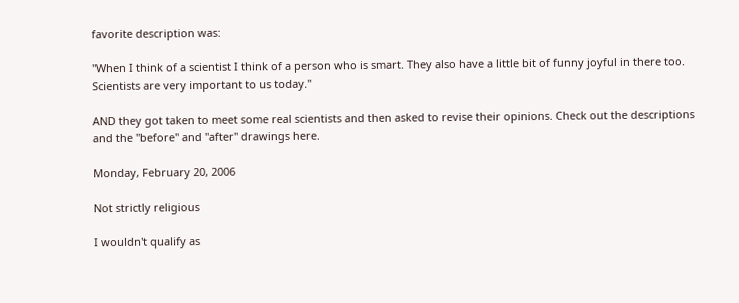favorite description was:

"When I think of a scientist I think of a person who is smart. They also have a little bit of funny joyful in there too. Scientists are very important to us today."

AND they got taken to meet some real scientists and then asked to revise their opinions. Check out the descriptions and the "before" and "after" drawings here.

Monday, February 20, 2006

Not strictly religious

I wouldn't qualify as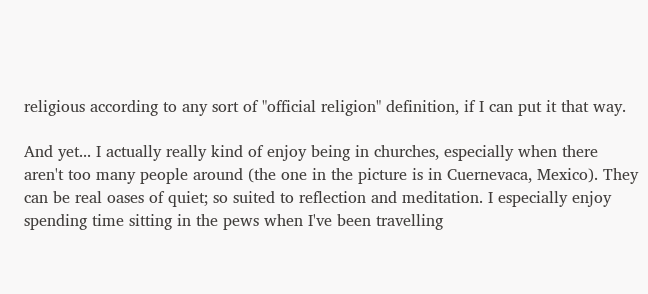religious according to any sort of "official religion" definition, if I can put it that way.

And yet... I actually really kind of enjoy being in churches, especially when there aren't too many people around (the one in the picture is in Cuernevaca, Mexico). They can be real oases of quiet; so suited to reflection and meditation. I especially enjoy spending time sitting in the pews when I've been travelling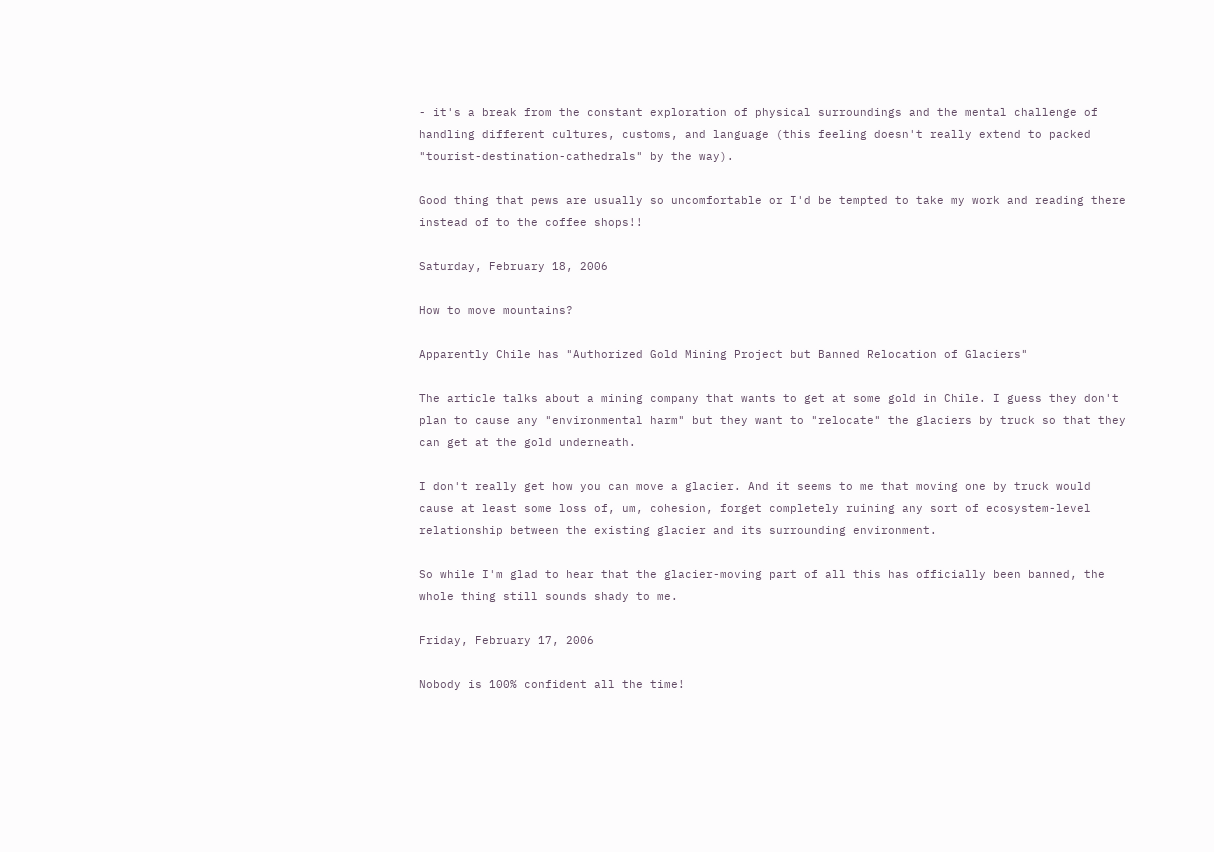- it's a break from the constant exploration of physical surroundings and the mental challenge of handling different cultures, customs, and language (this feeling doesn't really extend to packed "tourist-destination-cathedrals" by the way).

Good thing that pews are usually so uncomfortable or I'd be tempted to take my work and reading there instead of to the coffee shops!!

Saturday, February 18, 2006

How to move mountains?

Apparently Chile has "Authorized Gold Mining Project but Banned Relocation of Glaciers"

The article talks about a mining company that wants to get at some gold in Chile. I guess they don't plan to cause any "environmental harm" but they want to "relocate" the glaciers by truck so that they can get at the gold underneath.

I don't really get how you can move a glacier. And it seems to me that moving one by truck would cause at least some loss of, um, cohesion, forget completely ruining any sort of ecosystem-level relationship between the existing glacier and its surrounding environment.

So while I'm glad to hear that the glacier-moving part of all this has officially been banned, the whole thing still sounds shady to me.

Friday, February 17, 2006

Nobody is 100% confident all the time!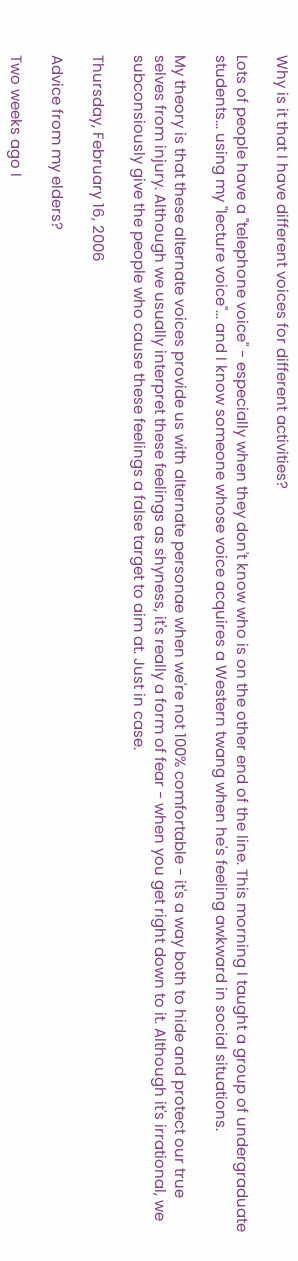Why is it that I have different voices for different activities?

Lots of people have a "telephone voice" - especially when they don't know who is on the other end of the line. This morning I taught a group of undergraduate students... using my "lecture voice"... and I know someone whose voice acquires a Western twang when he's feeling awkward in social situations.

My theory is that these alternate voices provide us with alternate personae when we're not 100% comfortable - it's a way both to hide and protect our true selves from injury. Although we usually interpret these feelings as shyness, it's really a form of fear - when you get right down to it. Although it's irrational, we subconsiously give the people who cause these feelings a false target to aim at. Just in case.

Thursday, February 16, 2006

Advice from my elders?

Two weeks ago I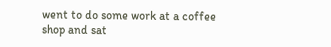went to do some work at a coffee shop and sat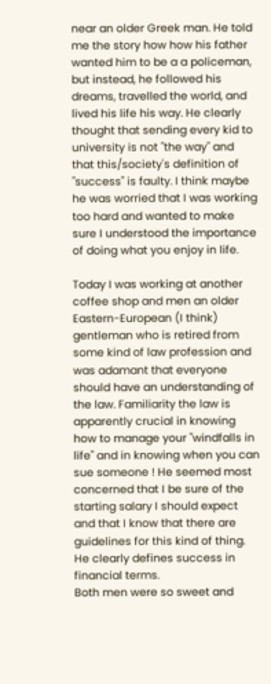near an older Greek man. He told me the story how how his father wanted him to be a a policeman, but instead, he followed his dreams, travelled the world, and lived his life his way. He clearly thought that sending every kid to university is not "the way" and that this/society's definition of "success" is faulty. I think maybe he was worried that I was working too hard and wanted to make sure I understood the importance of doing what you enjoy in life.

Today I was working at another coffee shop and men an older Eastern-European (I think) gentleman who is retired from some kind of law profession and was adamant that everyone should have an understanding of the law. Familiarity the law is apparently crucial in knowing how to manage your "windfalls in life" and in knowing when you can sue someone ! He seemed most concerned that I be sure of the starting salary I should expect and that I know that there are guidelines for this kind of thing. He clearly defines success in financial terms.
Both men were so sweet and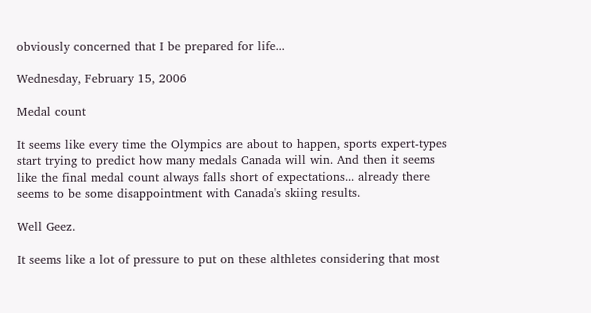obviously concerned that I be prepared for life...

Wednesday, February 15, 2006

Medal count

It seems like every time the Olympics are about to happen, sports expert-types start trying to predict how many medals Canada will win. And then it seems like the final medal count always falls short of expectations... already there seems to be some disappointment with Canada's skiing results.

Well Geez.

It seems like a lot of pressure to put on these althletes considering that most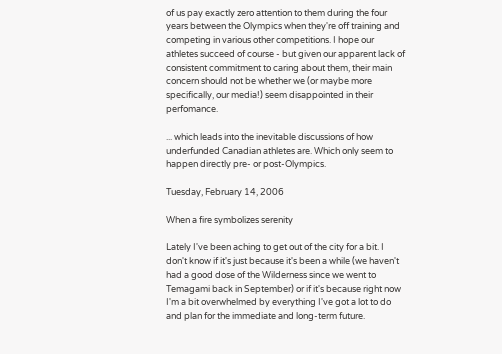of us pay exactly zero attention to them during the four years between the Olympics when they're off training and competing in various other competitions. I hope our athletes succeed of course - but given our apparent lack of consistent commitment to caring about them, their main concern should not be whether we (or maybe more specifically, our media!) seem disappointed in their perfomance.

... which leads into the inevitable discussions of how underfunded Canadian athletes are. Which only seem to happen directly pre- or post-Olympics.

Tuesday, February 14, 2006

When a fire symbolizes serenity

Lately I've been aching to get out of the city for a bit. I don't know if it's just because it's been a while (we haven't had a good dose of the Wilderness since we went to Temagami back in September) or if it's because right now I'm a bit overwhelmed by everything I've got a lot to do and plan for the immediate and long-term future.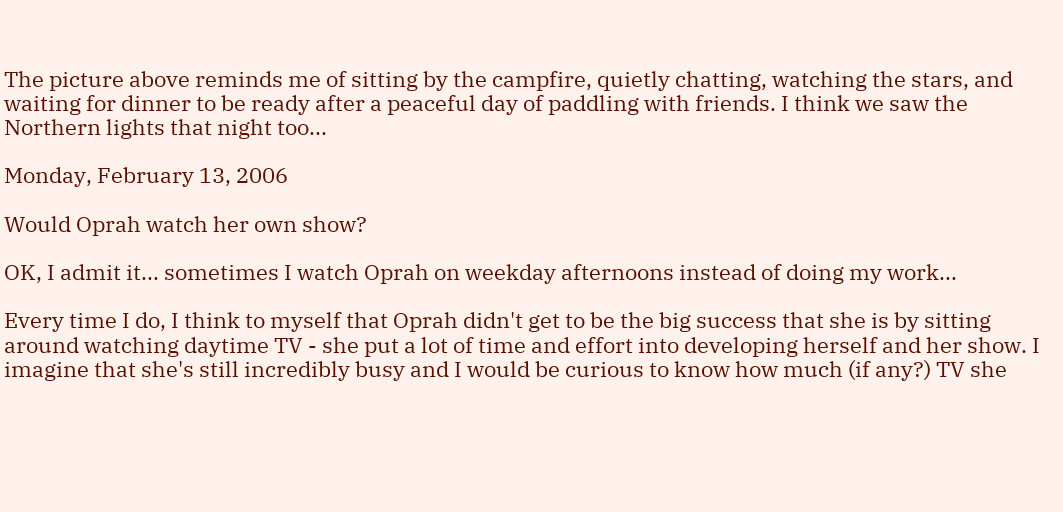The picture above reminds me of sitting by the campfire, quietly chatting, watching the stars, and waiting for dinner to be ready after a peaceful day of paddling with friends. I think we saw the Northern lights that night too...

Monday, February 13, 2006

Would Oprah watch her own show?

OK, I admit it... sometimes I watch Oprah on weekday afternoons instead of doing my work...

Every time I do, I think to myself that Oprah didn't get to be the big success that she is by sitting around watching daytime TV - she put a lot of time and effort into developing herself and her show. I imagine that she's still incredibly busy and I would be curious to know how much (if any?) TV she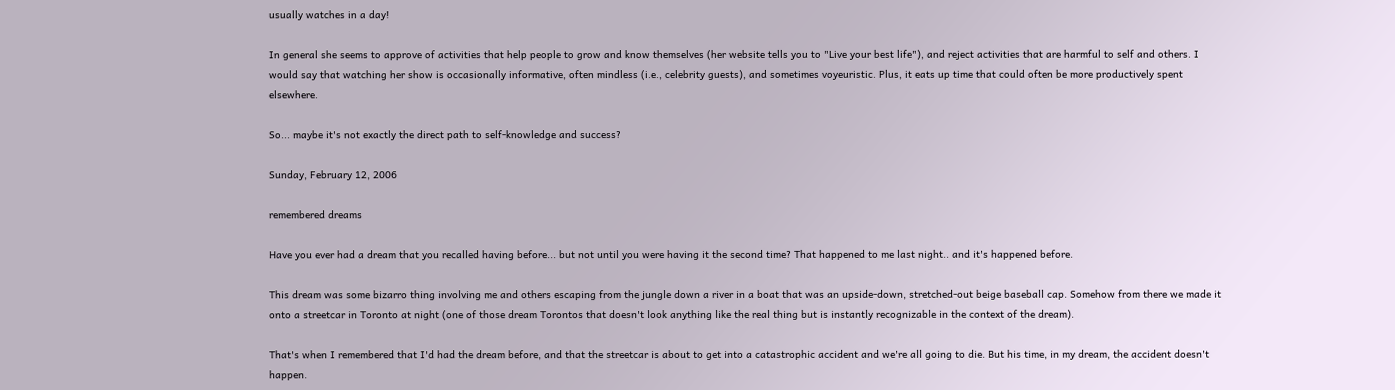usually watches in a day!

In general she seems to approve of activities that help people to grow and know themselves (her website tells you to "Live your best life"), and reject activities that are harmful to self and others. I would say that watching her show is occasionally informative, often mindless (i.e., celebrity guests), and sometimes voyeuristic. Plus, it eats up time that could often be more productively spent elsewhere.

So... maybe it's not exactly the direct path to self-knowledge and success?

Sunday, February 12, 2006

remembered dreams

Have you ever had a dream that you recalled having before... but not until you were having it the second time? That happened to me last night.. and it's happened before.

This dream was some bizarro thing involving me and others escaping from the jungle down a river in a boat that was an upside-down, stretched-out beige baseball cap. Somehow from there we made it onto a streetcar in Toronto at night (one of those dream Torontos that doesn't look anything like the real thing but is instantly recognizable in the context of the dream).

That's when I remembered that I'd had the dream before, and that the streetcar is about to get into a catastrophic accident and we're all going to die. But his time, in my dream, the accident doesn't happen.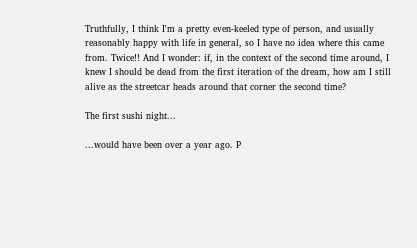Truthfully, I think I'm a pretty even-keeled type of person, and usually reasonably happy with life in general, so I have no idea where this came from. Twice!! And I wonder: if, in the context of the second time around, I knew I should be dead from the first iteration of the dream, how am I still alive as the streetcar heads around that corner the second time?

The first sushi night...

...would have been over a year ago. P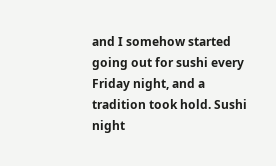and I somehow started going out for sushi every Friday night, and a tradition took hold. Sushi night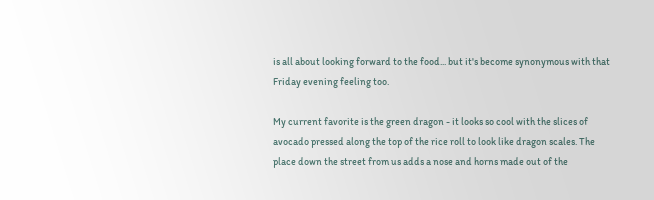is all about looking forward to the food... but it's become synonymous with that Friday evening feeling too.

My current favorite is the green dragon - it looks so cool with the slices of avocado pressed along the top of the rice roll to look like dragon scales. The place down the street from us adds a nose and horns made out of the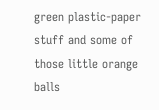green plastic-paper stuff and some of those little orange balls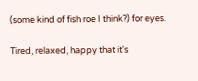(some kind of fish roe I think?) for eyes.

Tired, relaxed, happy that it's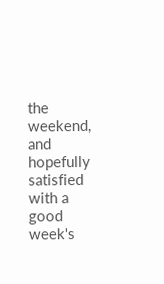the weekend, and hopefully satisfied with a good week's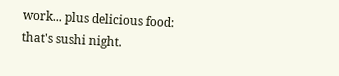work... plus delicious food: that's sushi night.